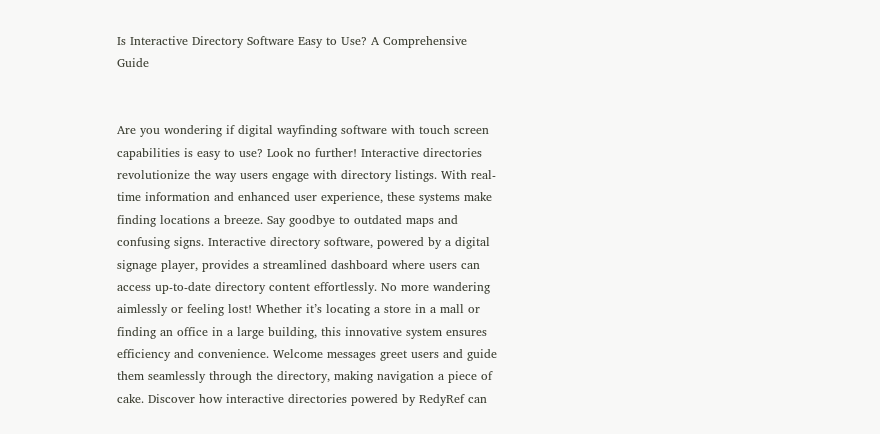Is Interactive Directory Software Easy to Use? A Comprehensive Guide


Are you wondering if digital wayfinding software with touch screen capabilities is easy to use? Look no further! Interactive directories revolutionize the way users engage with directory listings. With real-time information and enhanced user experience, these systems make finding locations a breeze. Say goodbye to outdated maps and confusing signs. Interactive directory software, powered by a digital signage player, provides a streamlined dashboard where users can access up-to-date directory content effortlessly. No more wandering aimlessly or feeling lost! Whether it’s locating a store in a mall or finding an office in a large building, this innovative system ensures efficiency and convenience. Welcome messages greet users and guide them seamlessly through the directory, making navigation a piece of cake. Discover how interactive directories powered by RedyRef can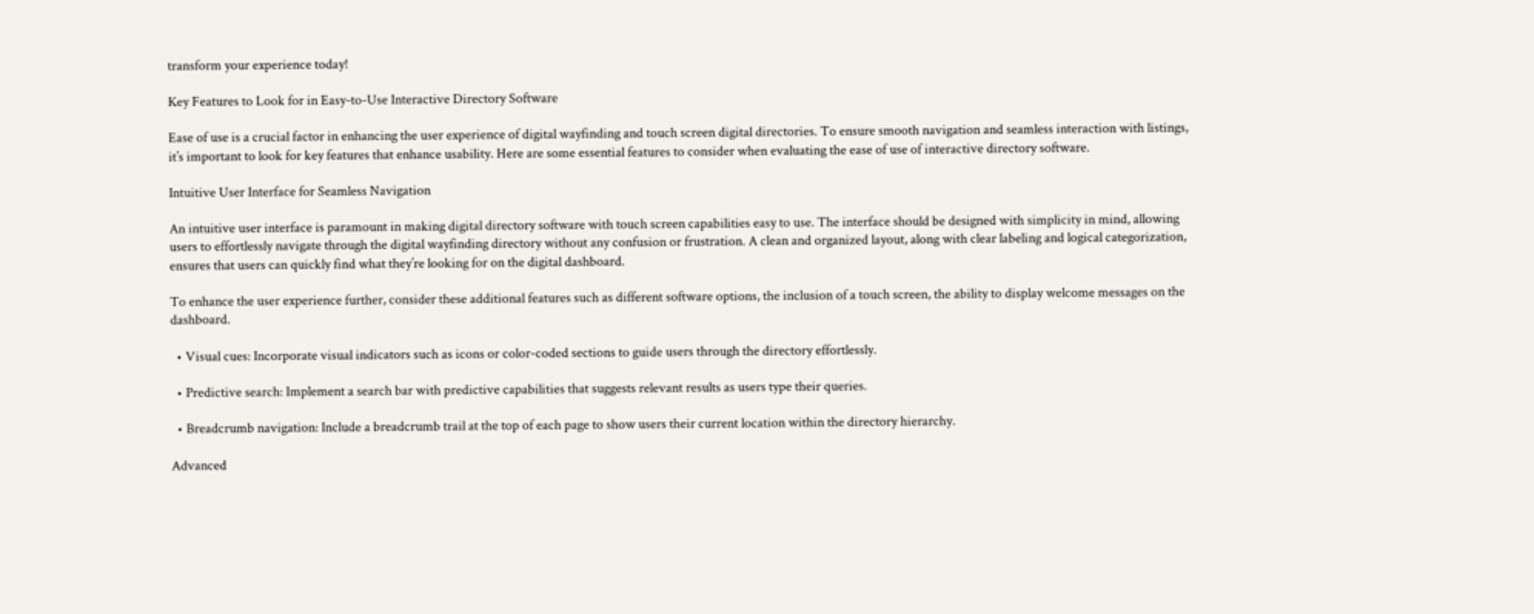transform your experience today!

Key Features to Look for in Easy-to-Use Interactive Directory Software

Ease of use is a crucial factor in enhancing the user experience of digital wayfinding and touch screen digital directories. To ensure smooth navigation and seamless interaction with listings, it’s important to look for key features that enhance usability. Here are some essential features to consider when evaluating the ease of use of interactive directory software.

Intuitive User Interface for Seamless Navigation

An intuitive user interface is paramount in making digital directory software with touch screen capabilities easy to use. The interface should be designed with simplicity in mind, allowing users to effortlessly navigate through the digital wayfinding directory without any confusion or frustration. A clean and organized layout, along with clear labeling and logical categorization, ensures that users can quickly find what they’re looking for on the digital dashboard.

To enhance the user experience further, consider these additional features such as different software options, the inclusion of a touch screen, the ability to display welcome messages on the dashboard.

  • Visual cues: Incorporate visual indicators such as icons or color-coded sections to guide users through the directory effortlessly.

  • Predictive search: Implement a search bar with predictive capabilities that suggests relevant results as users type their queries.

  • Breadcrumb navigation: Include a breadcrumb trail at the top of each page to show users their current location within the directory hierarchy.

Advanced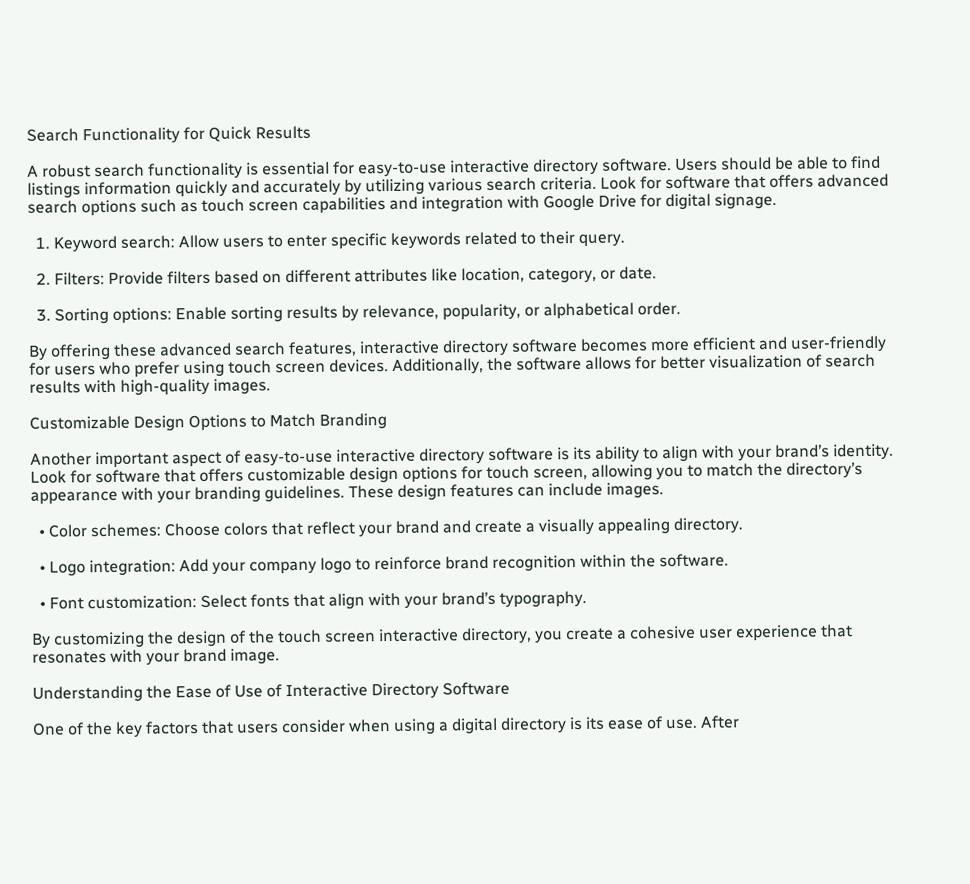Search Functionality for Quick Results

A robust search functionality is essential for easy-to-use interactive directory software. Users should be able to find listings information quickly and accurately by utilizing various search criteria. Look for software that offers advanced search options such as touch screen capabilities and integration with Google Drive for digital signage.

  1. Keyword search: Allow users to enter specific keywords related to their query.

  2. Filters: Provide filters based on different attributes like location, category, or date.

  3. Sorting options: Enable sorting results by relevance, popularity, or alphabetical order.

By offering these advanced search features, interactive directory software becomes more efficient and user-friendly for users who prefer using touch screen devices. Additionally, the software allows for better visualization of search results with high-quality images.

Customizable Design Options to Match Branding

Another important aspect of easy-to-use interactive directory software is its ability to align with your brand’s identity. Look for software that offers customizable design options for touch screen, allowing you to match the directory’s appearance with your branding guidelines. These design features can include images.

  • Color schemes: Choose colors that reflect your brand and create a visually appealing directory.

  • Logo integration: Add your company logo to reinforce brand recognition within the software.

  • Font customization: Select fonts that align with your brand’s typography.

By customizing the design of the touch screen interactive directory, you create a cohesive user experience that resonates with your brand image.

Understanding the Ease of Use of Interactive Directory Software

One of the key factors that users consider when using a digital directory is its ease of use. After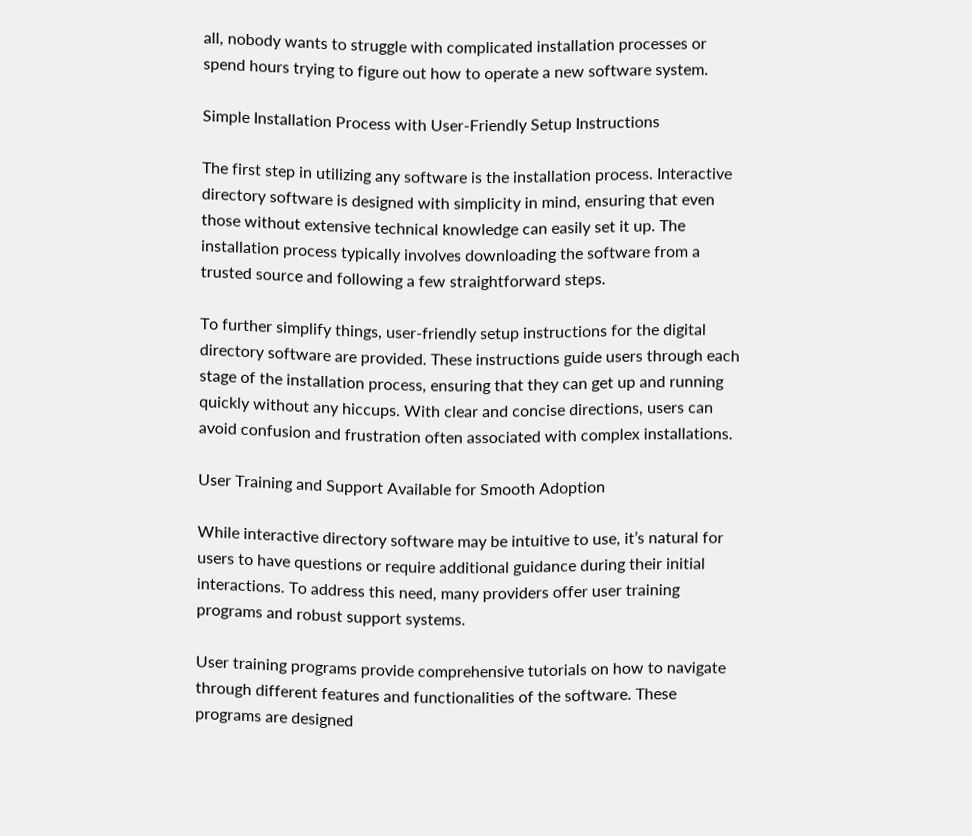all, nobody wants to struggle with complicated installation processes or spend hours trying to figure out how to operate a new software system.

Simple Installation Process with User-Friendly Setup Instructions

The first step in utilizing any software is the installation process. Interactive directory software is designed with simplicity in mind, ensuring that even those without extensive technical knowledge can easily set it up. The installation process typically involves downloading the software from a trusted source and following a few straightforward steps.

To further simplify things, user-friendly setup instructions for the digital directory software are provided. These instructions guide users through each stage of the installation process, ensuring that they can get up and running quickly without any hiccups. With clear and concise directions, users can avoid confusion and frustration often associated with complex installations.

User Training and Support Available for Smooth Adoption

While interactive directory software may be intuitive to use, it’s natural for users to have questions or require additional guidance during their initial interactions. To address this need, many providers offer user training programs and robust support systems.

User training programs provide comprehensive tutorials on how to navigate through different features and functionalities of the software. These programs are designed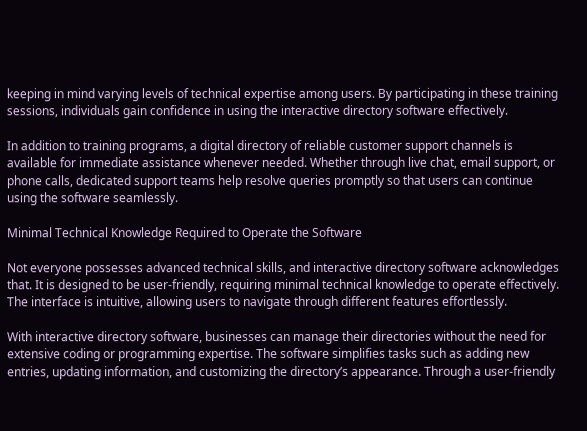keeping in mind varying levels of technical expertise among users. By participating in these training sessions, individuals gain confidence in using the interactive directory software effectively.

In addition to training programs, a digital directory of reliable customer support channels is available for immediate assistance whenever needed. Whether through live chat, email support, or phone calls, dedicated support teams help resolve queries promptly so that users can continue using the software seamlessly.

Minimal Technical Knowledge Required to Operate the Software

Not everyone possesses advanced technical skills, and interactive directory software acknowledges that. It is designed to be user-friendly, requiring minimal technical knowledge to operate effectively. The interface is intuitive, allowing users to navigate through different features effortlessly.

With interactive directory software, businesses can manage their directories without the need for extensive coding or programming expertise. The software simplifies tasks such as adding new entries, updating information, and customizing the directory’s appearance. Through a user-friendly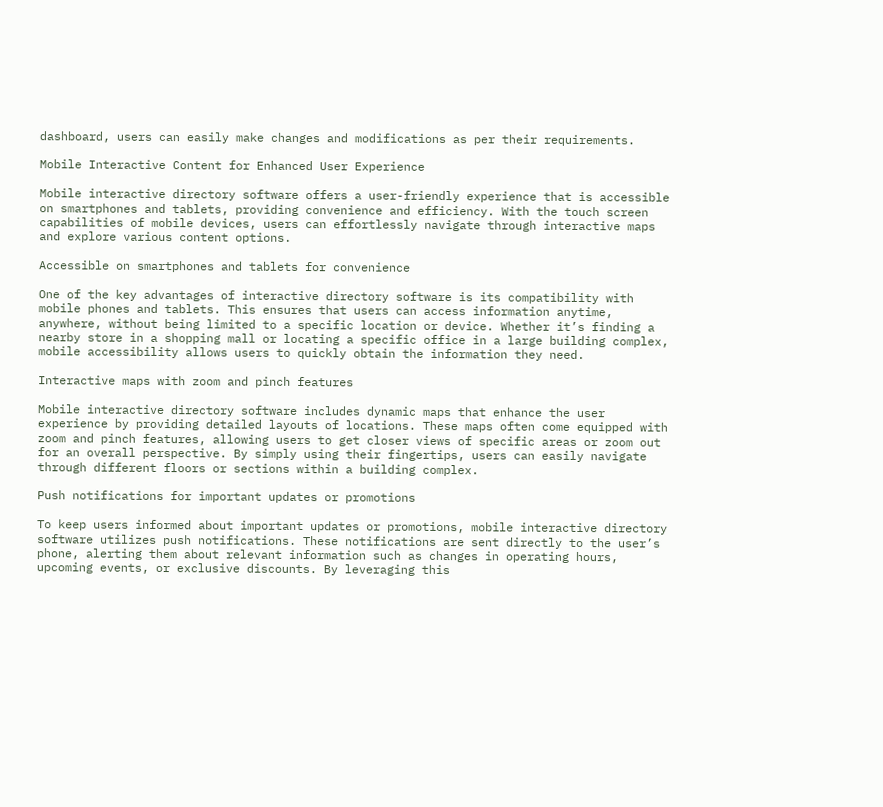dashboard, users can easily make changes and modifications as per their requirements.

Mobile Interactive Content for Enhanced User Experience

Mobile interactive directory software offers a user-friendly experience that is accessible on smartphones and tablets, providing convenience and efficiency. With the touch screen capabilities of mobile devices, users can effortlessly navigate through interactive maps and explore various content options.

Accessible on smartphones and tablets for convenience

One of the key advantages of interactive directory software is its compatibility with mobile phones and tablets. This ensures that users can access information anytime, anywhere, without being limited to a specific location or device. Whether it’s finding a nearby store in a shopping mall or locating a specific office in a large building complex, mobile accessibility allows users to quickly obtain the information they need.

Interactive maps with zoom and pinch features

Mobile interactive directory software includes dynamic maps that enhance the user experience by providing detailed layouts of locations. These maps often come equipped with zoom and pinch features, allowing users to get closer views of specific areas or zoom out for an overall perspective. By simply using their fingertips, users can easily navigate through different floors or sections within a building complex.

Push notifications for important updates or promotions

To keep users informed about important updates or promotions, mobile interactive directory software utilizes push notifications. These notifications are sent directly to the user’s phone, alerting them about relevant information such as changes in operating hours, upcoming events, or exclusive discounts. By leveraging this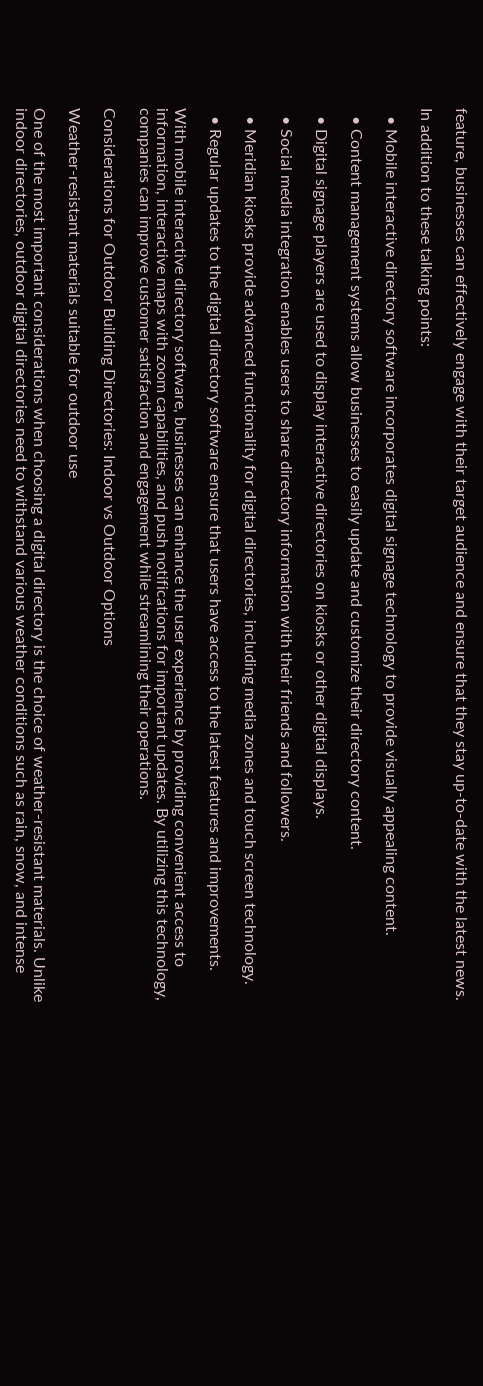feature, businesses can effectively engage with their target audience and ensure that they stay up-to-date with the latest news.

In addition to these talking points:

  • Mobile interactive directory software incorporates digital signage technology to provide visually appealing content.

  • Content management systems allow businesses to easily update and customize their directory content.

  • Digital signage players are used to display interactive directories on kiosks or other digital displays.

  • Social media integration enables users to share directory information with their friends and followers.

  • Meridian kiosks provide advanced functionality for digital directories, including media zones and touch screen technology.

  • Regular updates to the digital directory software ensure that users have access to the latest features and improvements.

With mobile interactive directory software, businesses can enhance the user experience by providing convenient access to information, interactive maps with zoom capabilities, and push notifications for important updates. By utilizing this technology, companies can improve customer satisfaction and engagement while streamlining their operations.

Considerations for Outdoor Building Directories: Indoor vs Outdoor Options

Weather-resistant materials suitable for outdoor use

One of the most important considerations when choosing a digital directory is the choice of weather-resistant materials. Unlike indoor directories, outdoor digital directories need to withstand various weather conditions such as rain, snow, and intense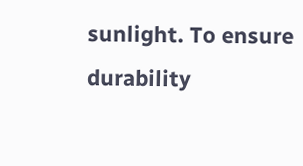sunlight. To ensure durability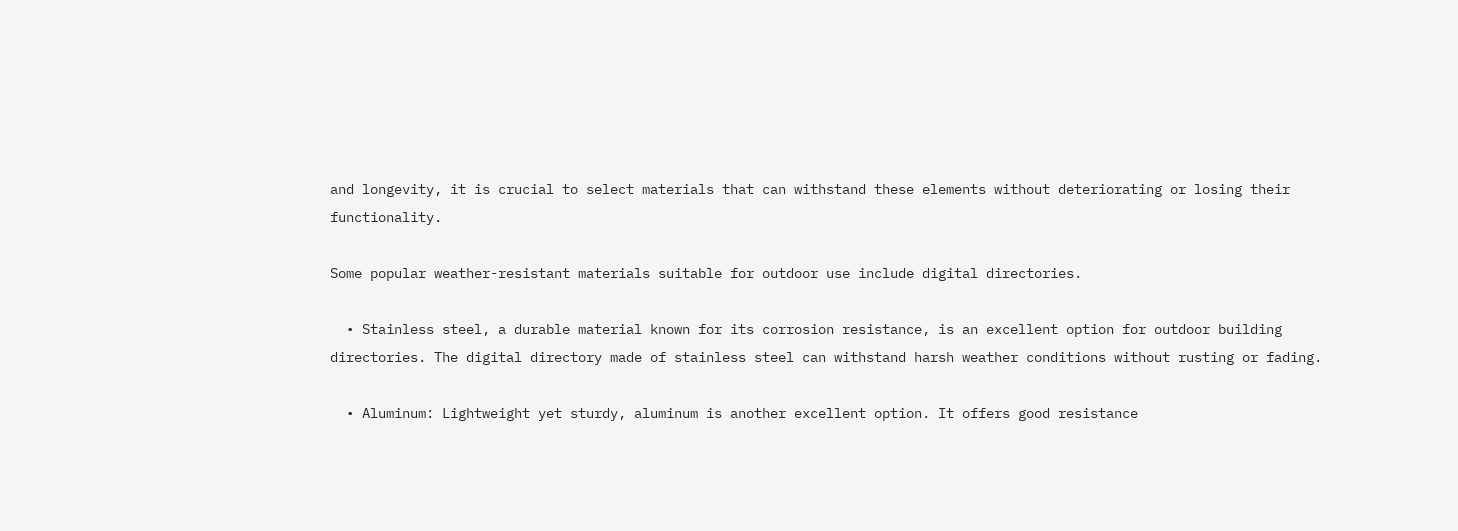and longevity, it is crucial to select materials that can withstand these elements without deteriorating or losing their functionality.

Some popular weather-resistant materials suitable for outdoor use include digital directories.

  • Stainless steel, a durable material known for its corrosion resistance, is an excellent option for outdoor building directories. The digital directory made of stainless steel can withstand harsh weather conditions without rusting or fading.

  • Aluminum: Lightweight yet sturdy, aluminum is another excellent option. It offers good resistance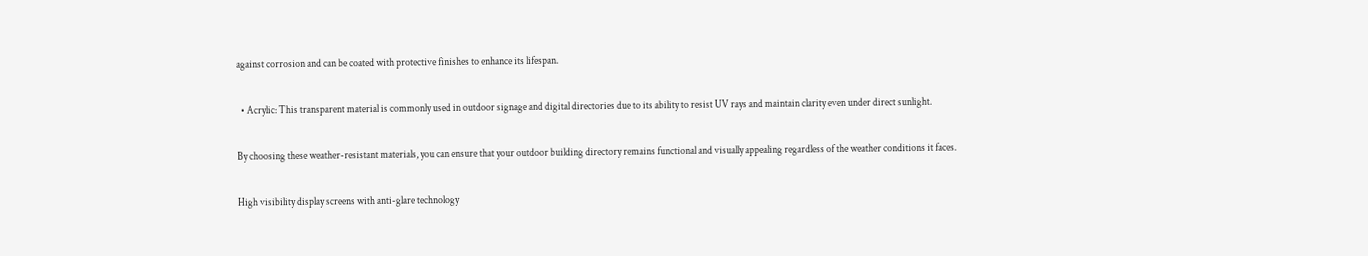against corrosion and can be coated with protective finishes to enhance its lifespan.

  • Acrylic: This transparent material is commonly used in outdoor signage and digital directories due to its ability to resist UV rays and maintain clarity even under direct sunlight.

By choosing these weather-resistant materials, you can ensure that your outdoor building directory remains functional and visually appealing regardless of the weather conditions it faces.

High visibility display screens with anti-glare technology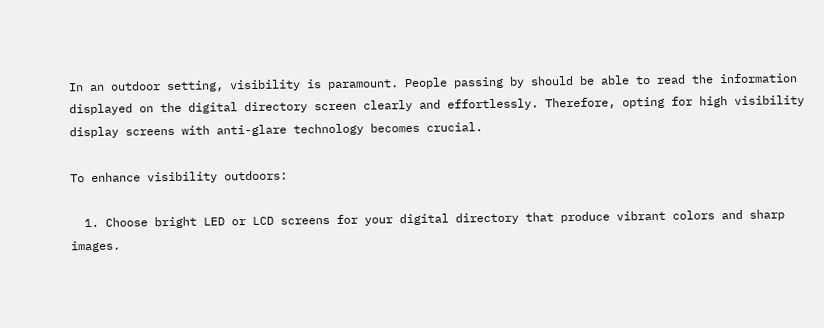In an outdoor setting, visibility is paramount. People passing by should be able to read the information displayed on the digital directory screen clearly and effortlessly. Therefore, opting for high visibility display screens with anti-glare technology becomes crucial.

To enhance visibility outdoors:

  1. Choose bright LED or LCD screens for your digital directory that produce vibrant colors and sharp images.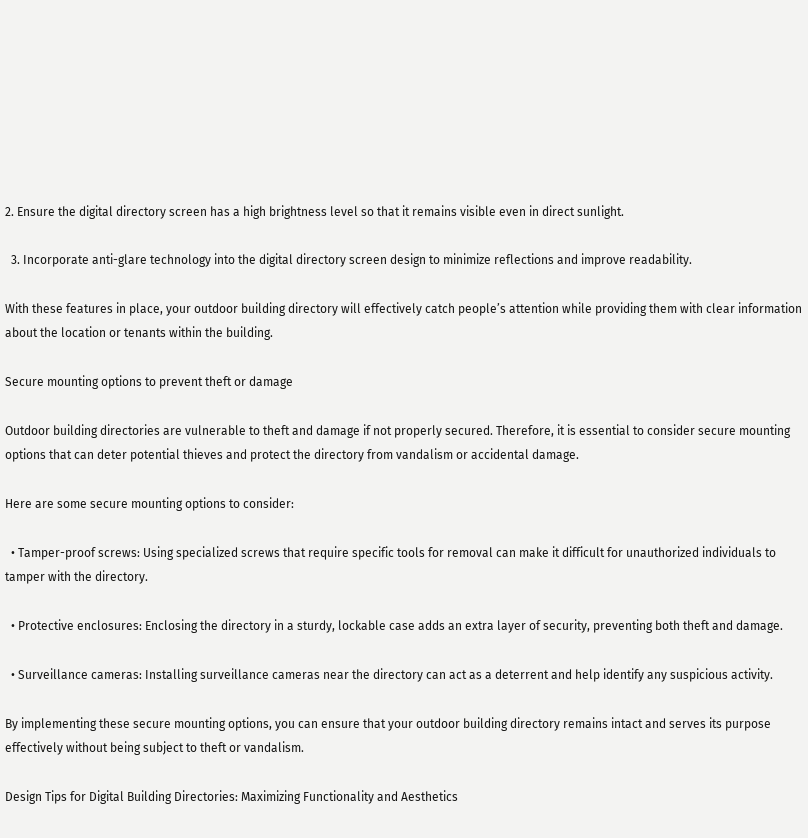2. Ensure the digital directory screen has a high brightness level so that it remains visible even in direct sunlight.

  3. Incorporate anti-glare technology into the digital directory screen design to minimize reflections and improve readability.

With these features in place, your outdoor building directory will effectively catch people’s attention while providing them with clear information about the location or tenants within the building.

Secure mounting options to prevent theft or damage

Outdoor building directories are vulnerable to theft and damage if not properly secured. Therefore, it is essential to consider secure mounting options that can deter potential thieves and protect the directory from vandalism or accidental damage.

Here are some secure mounting options to consider:

  • Tamper-proof screws: Using specialized screws that require specific tools for removal can make it difficult for unauthorized individuals to tamper with the directory.

  • Protective enclosures: Enclosing the directory in a sturdy, lockable case adds an extra layer of security, preventing both theft and damage.

  • Surveillance cameras: Installing surveillance cameras near the directory can act as a deterrent and help identify any suspicious activity.

By implementing these secure mounting options, you can ensure that your outdoor building directory remains intact and serves its purpose effectively without being subject to theft or vandalism.

Design Tips for Digital Building Directories: Maximizing Functionality and Aesthetics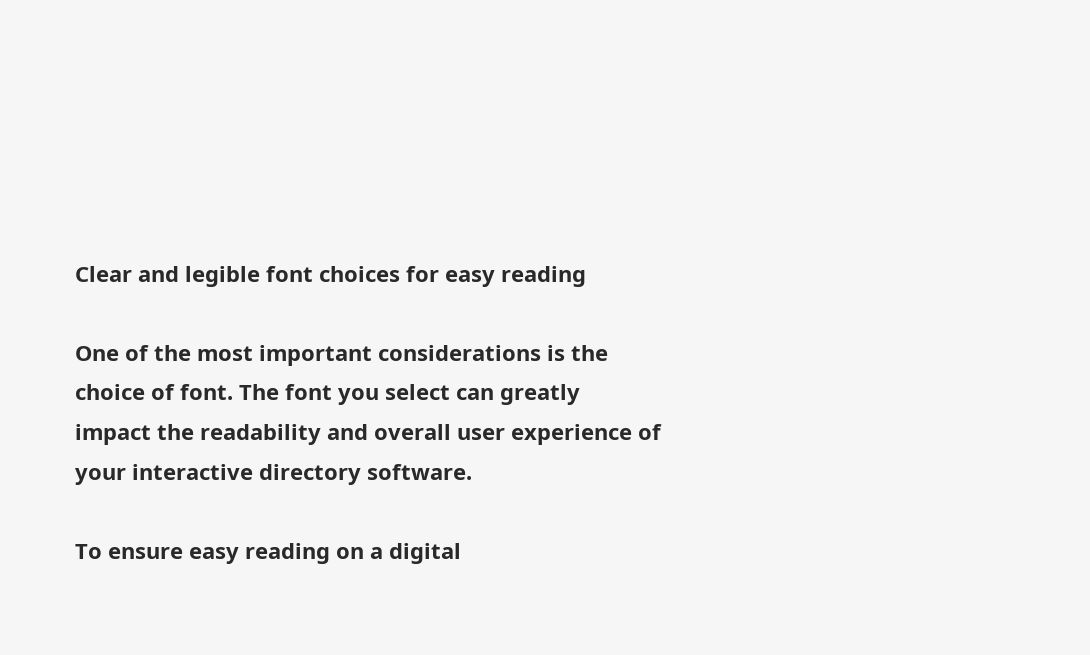Clear and legible font choices for easy reading

One of the most important considerations is the choice of font. The font you select can greatly impact the readability and overall user experience of your interactive directory software.

To ensure easy reading on a digital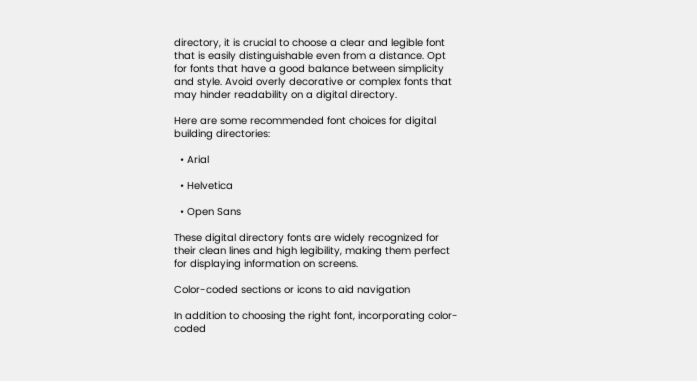directory, it is crucial to choose a clear and legible font that is easily distinguishable even from a distance. Opt for fonts that have a good balance between simplicity and style. Avoid overly decorative or complex fonts that may hinder readability on a digital directory.

Here are some recommended font choices for digital building directories:

  • Arial

  • Helvetica

  • Open Sans

These digital directory fonts are widely recognized for their clean lines and high legibility, making them perfect for displaying information on screens.

Color-coded sections or icons to aid navigation

In addition to choosing the right font, incorporating color-coded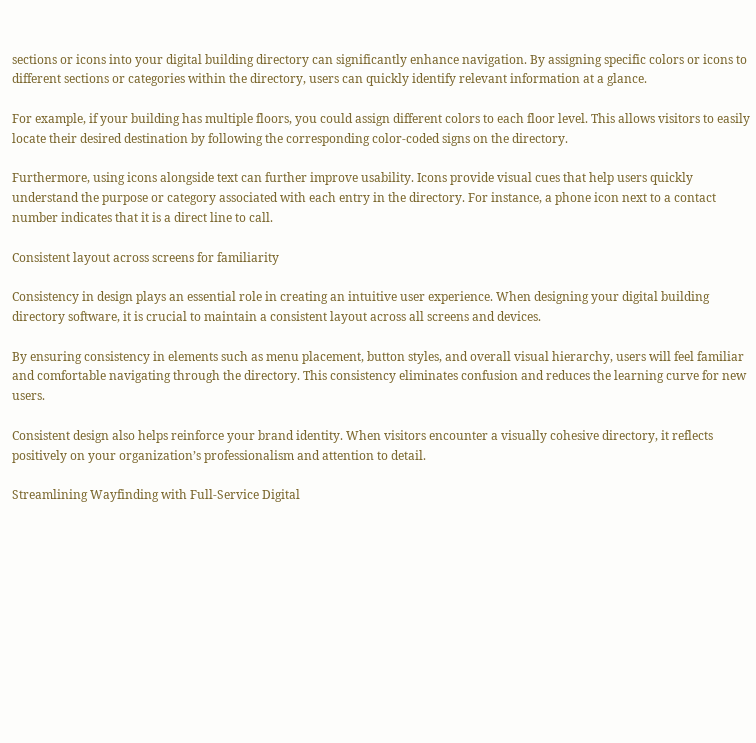sections or icons into your digital building directory can significantly enhance navigation. By assigning specific colors or icons to different sections or categories within the directory, users can quickly identify relevant information at a glance.

For example, if your building has multiple floors, you could assign different colors to each floor level. This allows visitors to easily locate their desired destination by following the corresponding color-coded signs on the directory.

Furthermore, using icons alongside text can further improve usability. Icons provide visual cues that help users quickly understand the purpose or category associated with each entry in the directory. For instance, a phone icon next to a contact number indicates that it is a direct line to call.

Consistent layout across screens for familiarity

Consistency in design plays an essential role in creating an intuitive user experience. When designing your digital building directory software, it is crucial to maintain a consistent layout across all screens and devices.

By ensuring consistency in elements such as menu placement, button styles, and overall visual hierarchy, users will feel familiar and comfortable navigating through the directory. This consistency eliminates confusion and reduces the learning curve for new users.

Consistent design also helps reinforce your brand identity. When visitors encounter a visually cohesive directory, it reflects positively on your organization’s professionalism and attention to detail.

Streamlining Wayfinding with Full-Service Digital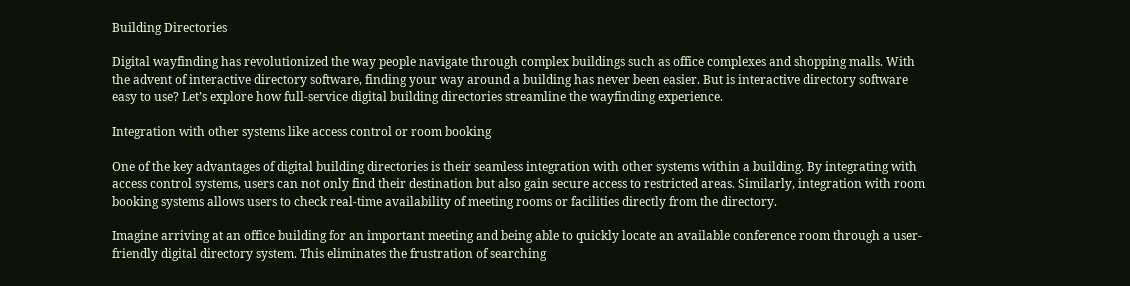Building Directories

Digital wayfinding has revolutionized the way people navigate through complex buildings such as office complexes and shopping malls. With the advent of interactive directory software, finding your way around a building has never been easier. But is interactive directory software easy to use? Let’s explore how full-service digital building directories streamline the wayfinding experience.

Integration with other systems like access control or room booking

One of the key advantages of digital building directories is their seamless integration with other systems within a building. By integrating with access control systems, users can not only find their destination but also gain secure access to restricted areas. Similarly, integration with room booking systems allows users to check real-time availability of meeting rooms or facilities directly from the directory.

Imagine arriving at an office building for an important meeting and being able to quickly locate an available conference room through a user-friendly digital directory system. This eliminates the frustration of searching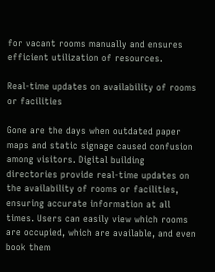for vacant rooms manually and ensures efficient utilization of resources.

Real-time updates on availability of rooms or facilities

Gone are the days when outdated paper maps and static signage caused confusion among visitors. Digital building directories provide real-time updates on the availability of rooms or facilities, ensuring accurate information at all times. Users can easily view which rooms are occupied, which are available, and even book them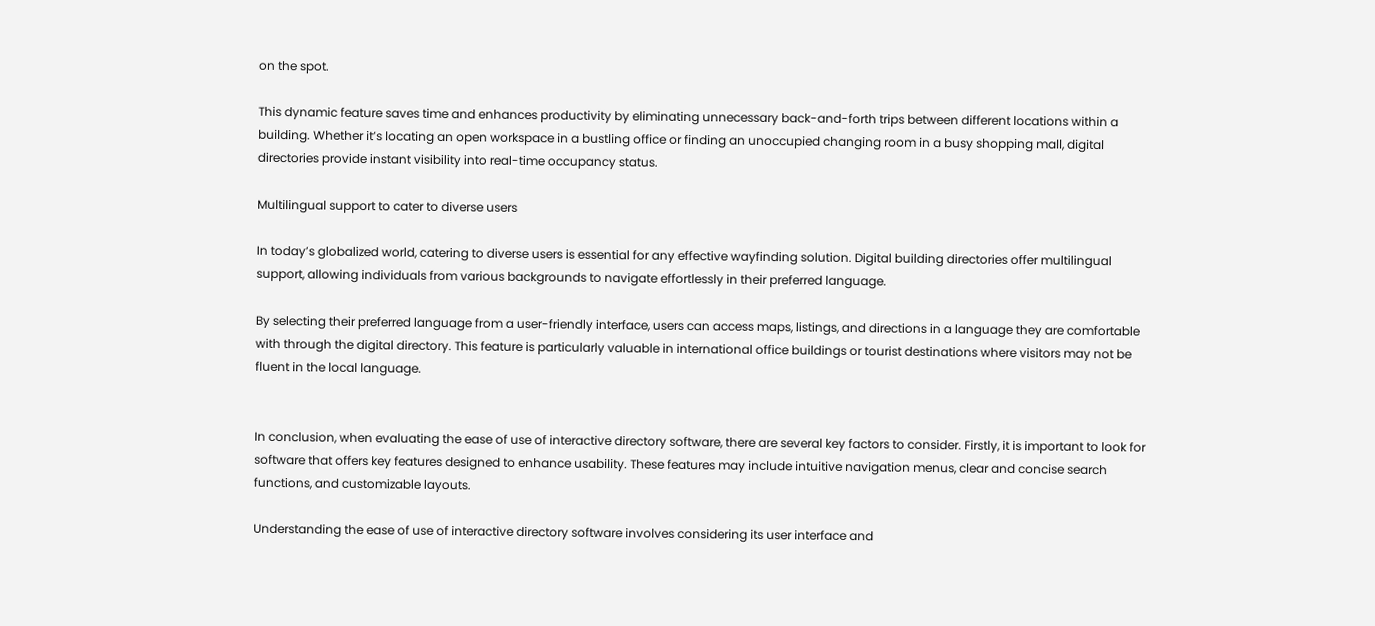on the spot.

This dynamic feature saves time and enhances productivity by eliminating unnecessary back-and-forth trips between different locations within a building. Whether it’s locating an open workspace in a bustling office or finding an unoccupied changing room in a busy shopping mall, digital directories provide instant visibility into real-time occupancy status.

Multilingual support to cater to diverse users

In today’s globalized world, catering to diverse users is essential for any effective wayfinding solution. Digital building directories offer multilingual support, allowing individuals from various backgrounds to navigate effortlessly in their preferred language.

By selecting their preferred language from a user-friendly interface, users can access maps, listings, and directions in a language they are comfortable with through the digital directory. This feature is particularly valuable in international office buildings or tourist destinations where visitors may not be fluent in the local language.


In conclusion, when evaluating the ease of use of interactive directory software, there are several key factors to consider. Firstly, it is important to look for software that offers key features designed to enhance usability. These features may include intuitive navigation menus, clear and concise search functions, and customizable layouts.

Understanding the ease of use of interactive directory software involves considering its user interface and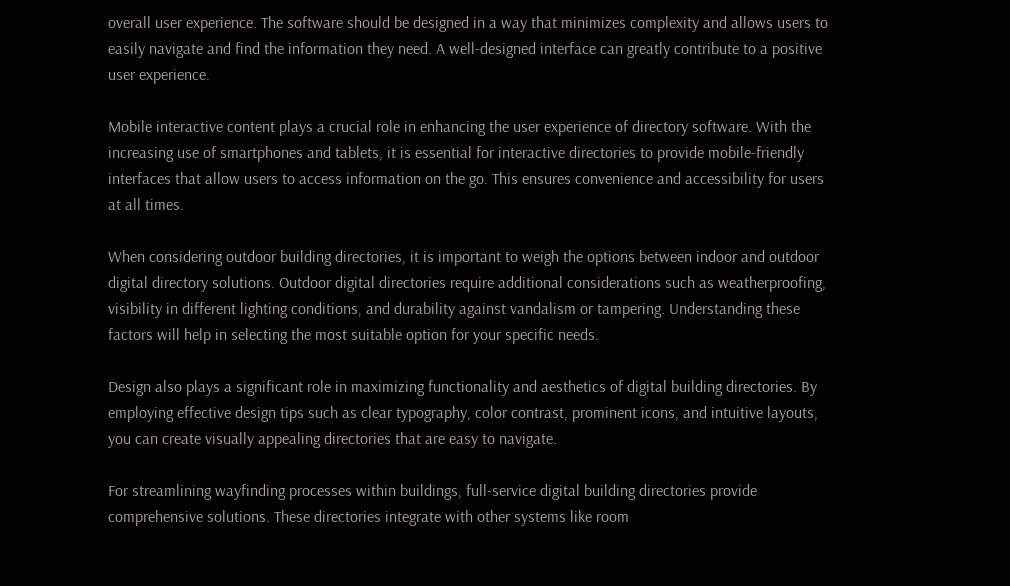overall user experience. The software should be designed in a way that minimizes complexity and allows users to easily navigate and find the information they need. A well-designed interface can greatly contribute to a positive user experience.

Mobile interactive content plays a crucial role in enhancing the user experience of directory software. With the increasing use of smartphones and tablets, it is essential for interactive directories to provide mobile-friendly interfaces that allow users to access information on the go. This ensures convenience and accessibility for users at all times.

When considering outdoor building directories, it is important to weigh the options between indoor and outdoor digital directory solutions. Outdoor digital directories require additional considerations such as weatherproofing, visibility in different lighting conditions, and durability against vandalism or tampering. Understanding these factors will help in selecting the most suitable option for your specific needs.

Design also plays a significant role in maximizing functionality and aesthetics of digital building directories. By employing effective design tips such as clear typography, color contrast, prominent icons, and intuitive layouts, you can create visually appealing directories that are easy to navigate.

For streamlining wayfinding processes within buildings, full-service digital building directories provide comprehensive solutions. These directories integrate with other systems like room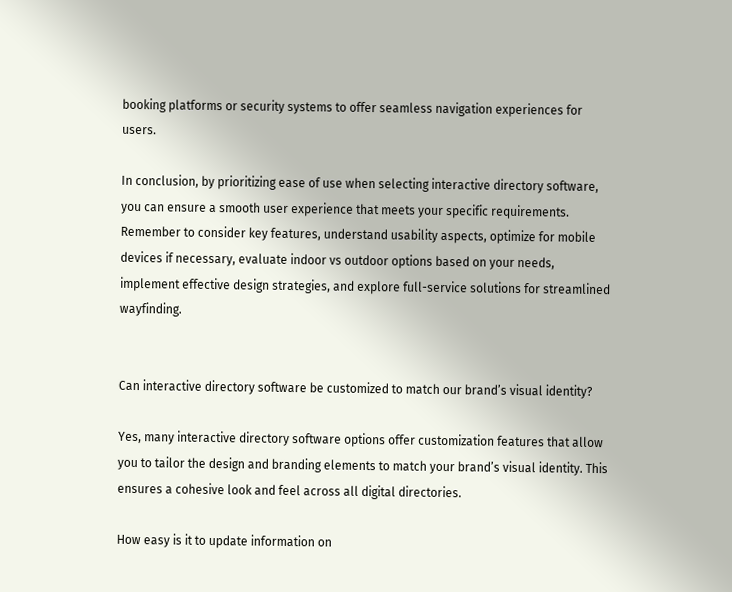booking platforms or security systems to offer seamless navigation experiences for users.

In conclusion, by prioritizing ease of use when selecting interactive directory software, you can ensure a smooth user experience that meets your specific requirements. Remember to consider key features, understand usability aspects, optimize for mobile devices if necessary, evaluate indoor vs outdoor options based on your needs, implement effective design strategies, and explore full-service solutions for streamlined wayfinding.


Can interactive directory software be customized to match our brand’s visual identity?

Yes, many interactive directory software options offer customization features that allow you to tailor the design and branding elements to match your brand’s visual identity. This ensures a cohesive look and feel across all digital directories.

How easy is it to update information on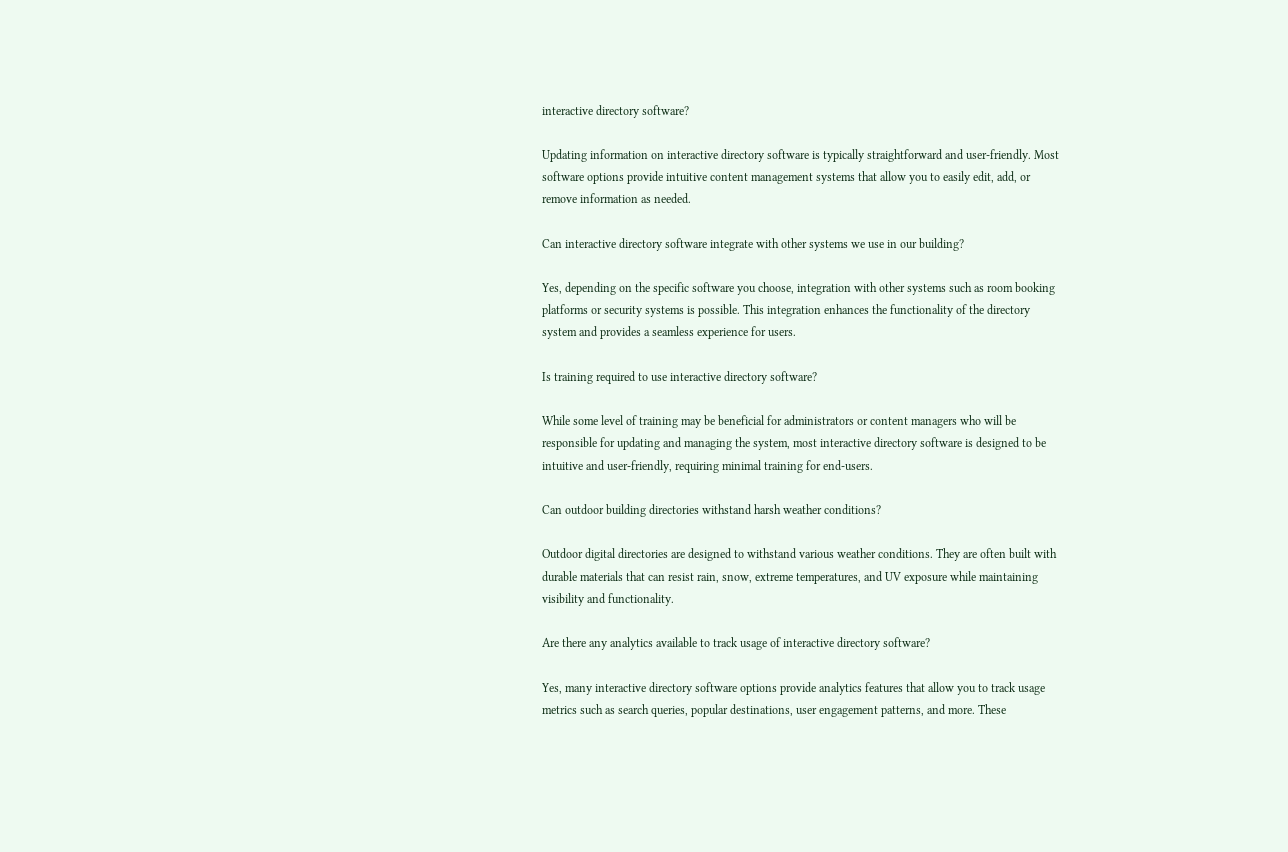interactive directory software?

Updating information on interactive directory software is typically straightforward and user-friendly. Most software options provide intuitive content management systems that allow you to easily edit, add, or remove information as needed.

Can interactive directory software integrate with other systems we use in our building?

Yes, depending on the specific software you choose, integration with other systems such as room booking platforms or security systems is possible. This integration enhances the functionality of the directory system and provides a seamless experience for users.

Is training required to use interactive directory software?

While some level of training may be beneficial for administrators or content managers who will be responsible for updating and managing the system, most interactive directory software is designed to be intuitive and user-friendly, requiring minimal training for end-users.

Can outdoor building directories withstand harsh weather conditions?

Outdoor digital directories are designed to withstand various weather conditions. They are often built with durable materials that can resist rain, snow, extreme temperatures, and UV exposure while maintaining visibility and functionality.

Are there any analytics available to track usage of interactive directory software?

Yes, many interactive directory software options provide analytics features that allow you to track usage metrics such as search queries, popular destinations, user engagement patterns, and more. These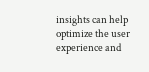insights can help optimize the user experience and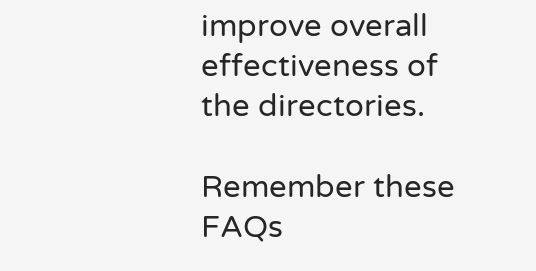improve overall effectiveness of the directories.

Remember these FAQs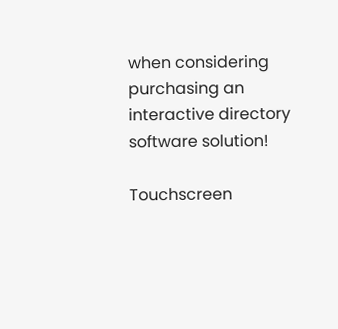when considering purchasing an interactive directory software solution!

Touchscreen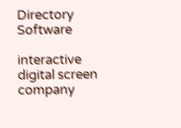Directory Software

interactive digital screen company